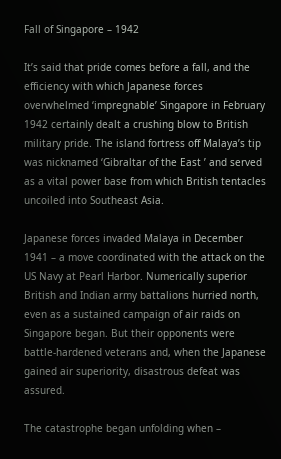Fall of Singapore – 1942

It’s said that pride comes before a fall, and the efficiency with which Japanese forces overwhelmed ‘impregnable’ Singapore in February 1942 certainly dealt a crushing blow to British military pride. The island fortress off Malaya’s tip was nicknamed ‘Gibraltar of the East ’ and served as a vital power base from which British tentacles uncoiled into Southeast Asia.

Japanese forces invaded Malaya in December 1941 – a move coordinated with the attack on the US Navy at Pearl Harbor. Numerically superior British and Indian army battalions hurried north, even as a sustained campaign of air raids on Singapore began. But their opponents were battle-hardened veterans and, when the Japanese gained air superiority, disastrous defeat was assured.

The catastrophe began unfolding when –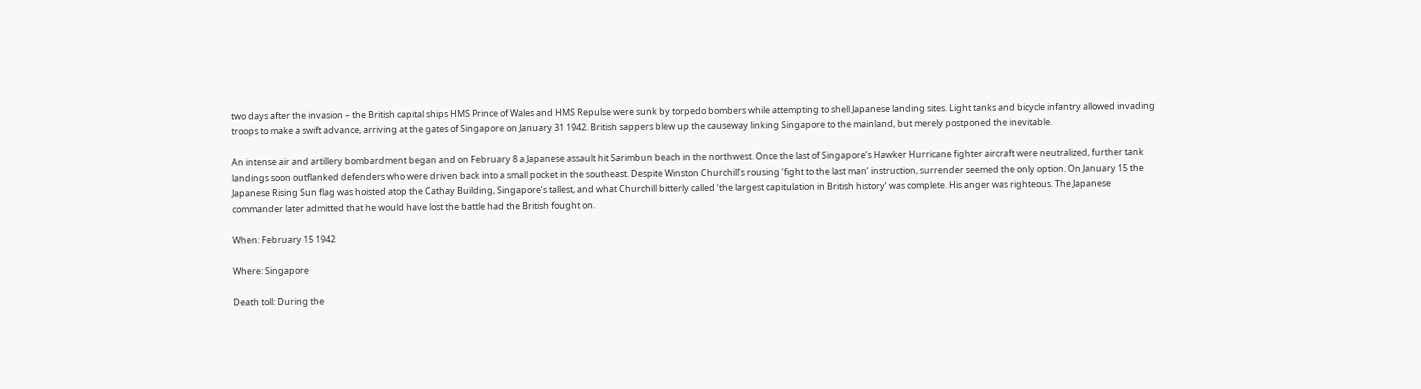two days after the invasion – the British capital ships HMS Prince of Wales and HMS Repulse were sunk by torpedo bombers while attempting to shell Japanese landing sites. Light tanks and bicycle infantry allowed invading troops to make a swift advance, arriving at the gates of Singapore on January 31 1942. British sappers blew up the causeway linking Singapore to the mainland, but merely postponed the inevitable.

An intense air and artillery bombardment began and on February 8 a Japanese assault hit Sarimbun beach in the northwest. Once the last of Singapore’s Hawker Hurricane fighter aircraft were neutralized, further tank landings soon outflanked defenders who were driven back into a small pocket in the southeast. Despite Winston Churchill’s rousing ‘fight to the last man’ instruction, surrender seemed the only option. On January 15 the Japanese Rising Sun flag was hoisted atop the Cathay Building, Singapore’s tallest, and what Churchill bitterly called ‘the largest capitulation in British history’ was complete. His anger was righteous. The Japanese commander later admitted that he would have lost the battle had the British fought on.

When: February 15 1942

Where: Singapore

Death toll: During the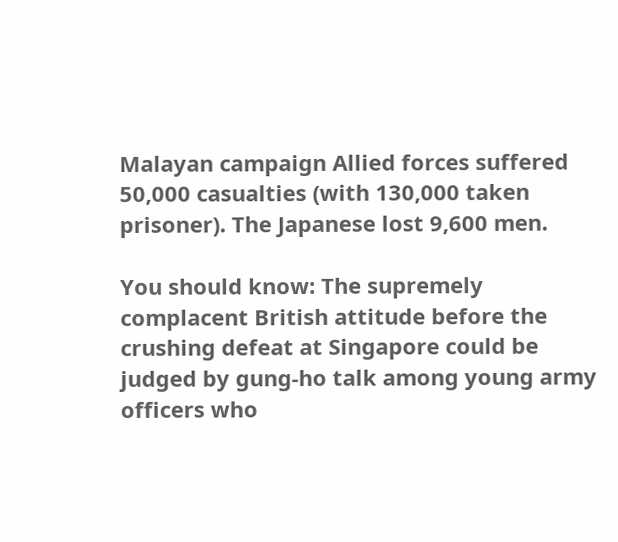Malayan campaign Allied forces suffered 50,000 casualties (with 130,000 taken prisoner). The Japanese lost 9,600 men.

You should know: The supremely complacent British attitude before the crushing defeat at Singapore could be judged by gung-ho talk among young army officers who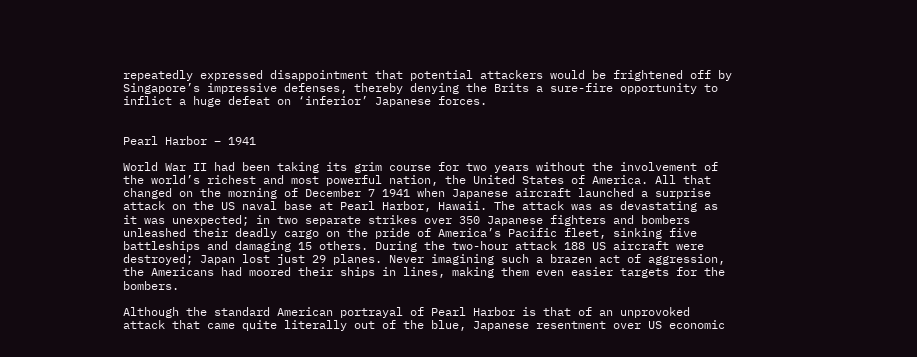repeatedly expressed disappointment that potential attackers would be frightened off by Singapore’s impressive defenses, thereby denying the Brits a sure-fire opportunity to inflict a huge defeat on ‘inferior’ Japanese forces.


Pearl Harbor – 1941

World War II had been taking its grim course for two years without the involvement of the world’s richest and most powerful nation, the United States of America. All that changed on the morning of December 7 1941 when Japanese aircraft launched a surprise attack on the US naval base at Pearl Harbor, Hawaii. The attack was as devastating as it was unexpected; in two separate strikes over 350 Japanese fighters and bombers unleashed their deadly cargo on the pride of America’s Pacific fleet, sinking five battleships and damaging 15 others. During the two-hour attack 188 US aircraft were destroyed; Japan lost just 29 planes. Never imagining such a brazen act of aggression, the Americans had moored their ships in lines, making them even easier targets for the bombers.

Although the standard American portrayal of Pearl Harbor is that of an unprovoked attack that came quite literally out of the blue, Japanese resentment over US economic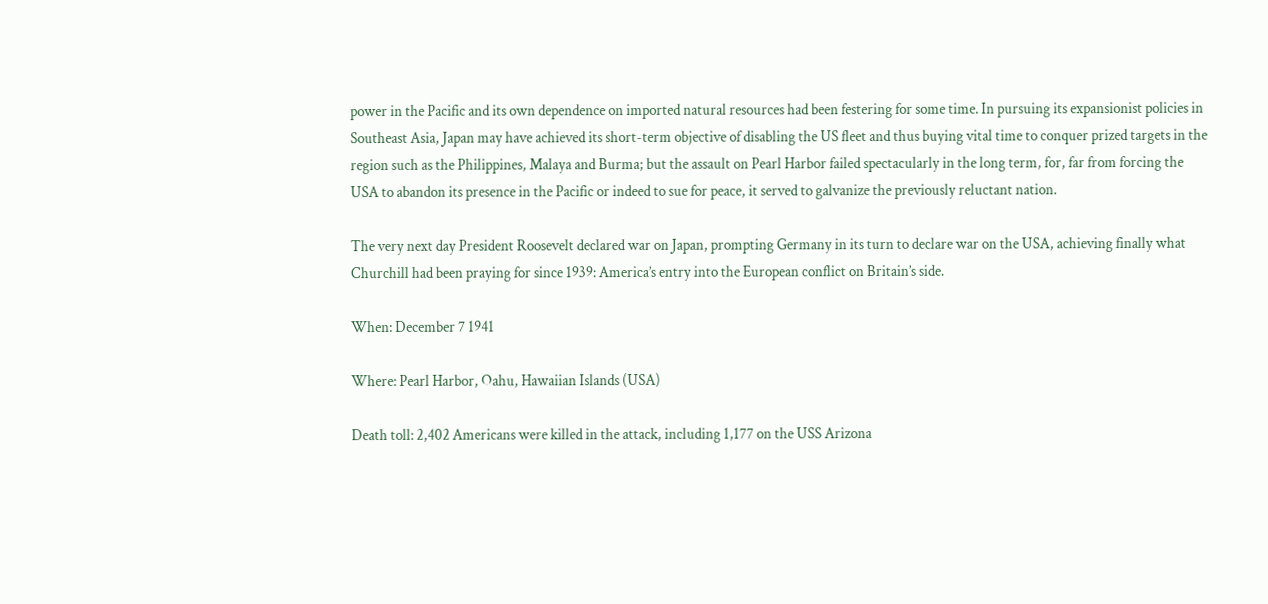power in the Pacific and its own dependence on imported natural resources had been festering for some time. In pursuing its expansionist policies in Southeast Asia, Japan may have achieved its short-term objective of disabling the US fleet and thus buying vital time to conquer prized targets in the region such as the Philippines, Malaya and Burma; but the assault on Pearl Harbor failed spectacularly in the long term, for, far from forcing the USA to abandon its presence in the Pacific or indeed to sue for peace, it served to galvanize the previously reluctant nation.

The very next day President Roosevelt declared war on Japan, prompting Germany in its turn to declare war on the USA, achieving finally what Churchill had been praying for since 1939: America’s entry into the European conflict on Britain’s side.

When: December 7 1941

Where: Pearl Harbor, Oahu, Hawaiian Islands (USA)

Death toll: 2,402 Americans were killed in the attack, including 1,177 on the USS Arizona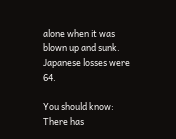alone when it was blown up and sunk. Japanese losses were 64.

You should know: There has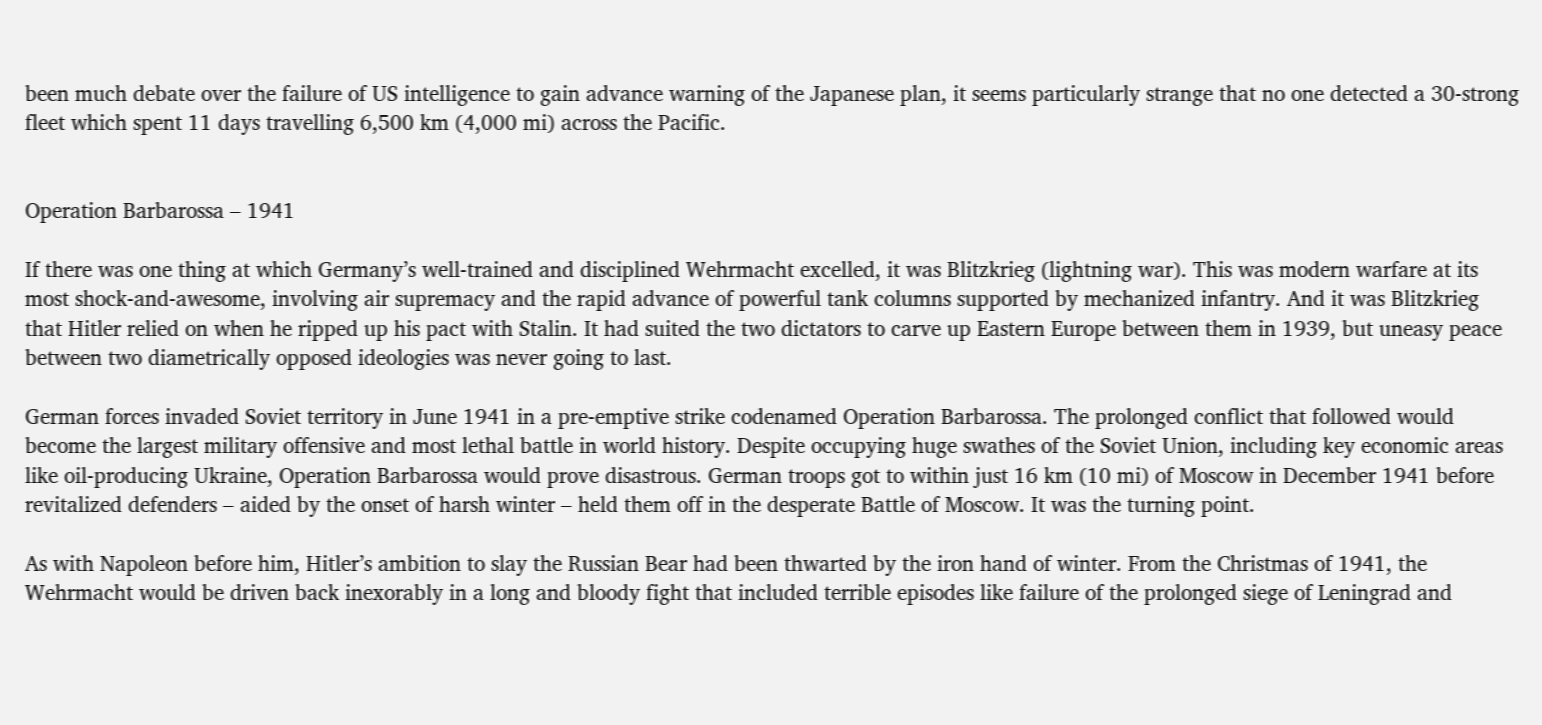been much debate over the failure of US intelligence to gain advance warning of the Japanese plan, it seems particularly strange that no one detected a 30-strong fleet which spent 11 days travelling 6,500 km (4,000 mi) across the Pacific.


Operation Barbarossa – 1941

If there was one thing at which Germany’s well-trained and disciplined Wehrmacht excelled, it was Blitzkrieg (lightning war). This was modern warfare at its most shock-and-awesome, involving air supremacy and the rapid advance of powerful tank columns supported by mechanized infantry. And it was Blitzkrieg that Hitler relied on when he ripped up his pact with Stalin. It had suited the two dictators to carve up Eastern Europe between them in 1939, but uneasy peace between two diametrically opposed ideologies was never going to last.

German forces invaded Soviet territory in June 1941 in a pre-emptive strike codenamed Operation Barbarossa. The prolonged conflict that followed would become the largest military offensive and most lethal battle in world history. Despite occupying huge swathes of the Soviet Union, including key economic areas like oil-producing Ukraine, Operation Barbarossa would prove disastrous. German troops got to within just 16 km (10 mi) of Moscow in December 1941 before revitalized defenders – aided by the onset of harsh winter – held them off in the desperate Battle of Moscow. It was the turning point.

As with Napoleon before him, Hitler’s ambition to slay the Russian Bear had been thwarted by the iron hand of winter. From the Christmas of 1941, the Wehrmacht would be driven back inexorably in a long and bloody fight that included terrible episodes like failure of the prolonged siege of Leningrad and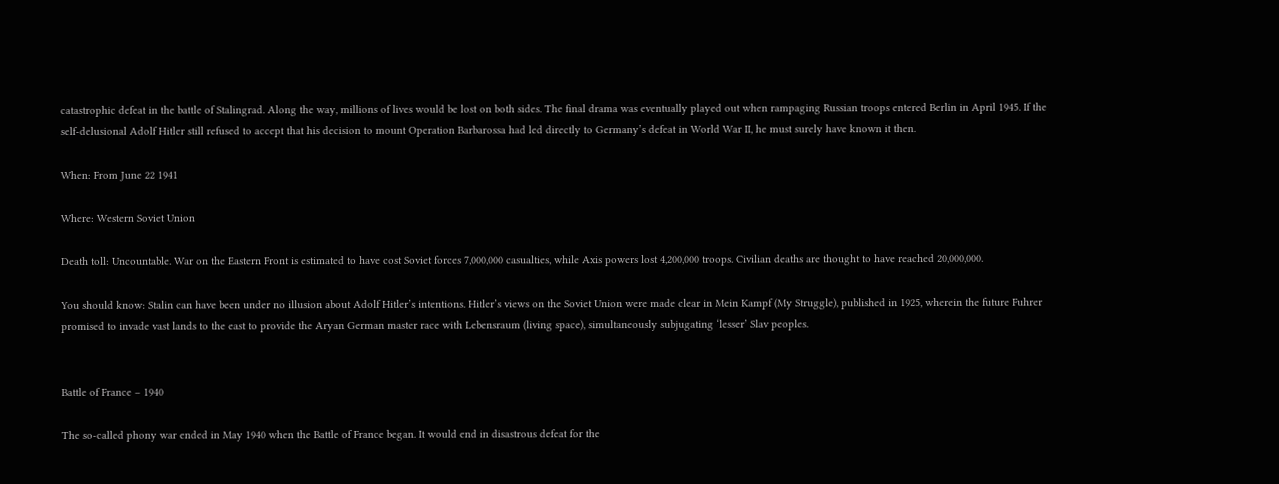catastrophic defeat in the battle of Stalingrad. Along the way, millions of lives would be lost on both sides. The final drama was eventually played out when rampaging Russian troops entered Berlin in April 1945. If the self-delusional Adolf Hitler still refused to accept that his decision to mount Operation Barbarossa had led directly to Germany’s defeat in World War II, he must surely have known it then.

When: From June 22 1941

Where: Western Soviet Union

Death toll: Uncountable. War on the Eastern Front is estimated to have cost Soviet forces 7,000,000 casualties, while Axis powers lost 4,200,000 troops. Civilian deaths are thought to have reached 20,000,000.

You should know: Stalin can have been under no illusion about Adolf Hitler’s intentions. Hitler’s views on the Soviet Union were made clear in Mein Kampf (My Struggle), published in 1925, wherein the future Fuhrer promised to invade vast lands to the east to provide the Aryan German master race with Lebensraum (living space), simultaneously subjugating ‘lesser’ Slav peoples.


Battle of France – 1940

The so-called phony war ended in May 1940 when the Battle of France began. It would end in disastrous defeat for the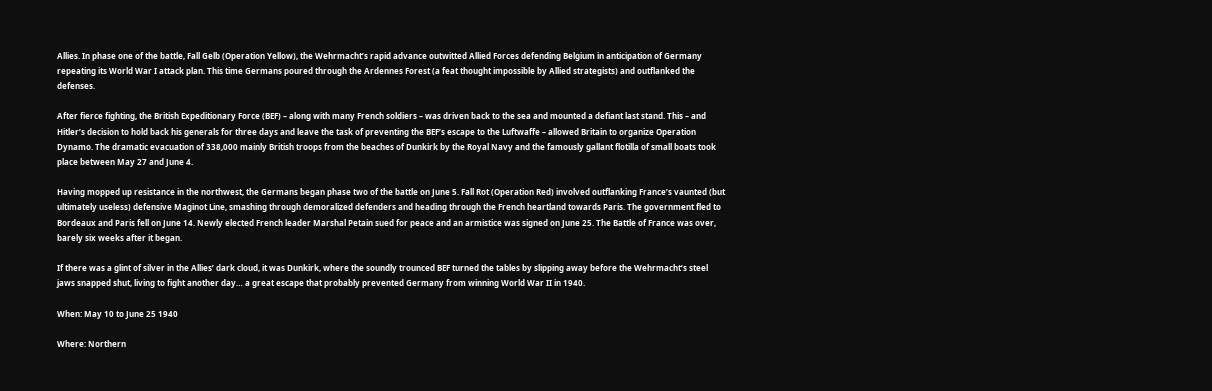Allies. In phase one of the battle, Fall Gelb (Operation Yellow), the Wehrmacht’s rapid advance outwitted Allied Forces defending Belgium in anticipation of Germany repeating its World War I attack plan. This time Germans poured through the Ardennes Forest (a feat thought impossible by Allied strategists) and outflanked the defenses.

After fierce fighting, the British Expeditionary Force (BEF) – along with many French soldiers – was driven back to the sea and mounted a defiant last stand. This – and Hitler’s decision to hold back his generals for three days and leave the task of preventing the BEF’s escape to the Luftwaffe – allowed Britain to organize Operation Dynamo. The dramatic evacuation of 338,000 mainly British troops from the beaches of Dunkirk by the Royal Navy and the famously gallant flotilla of small boats took place between May 27 and June 4.

Having mopped up resistance in the northwest, the Germans began phase two of the battle on June 5. Fall Rot (Operation Red) involved outflanking France’s vaunted (but ultimately useless) defensive Maginot Line, smashing through demoralized defenders and heading through the French heartland towards Paris. The government fled to Bordeaux and Paris fell on June 14. Newly elected French leader Marshal Petain sued for peace and an armistice was signed on June 25. The Battle of France was over, barely six weeks after it began.

If there was a glint of silver in the Allies’ dark cloud, it was Dunkirk, where the soundly trounced BEF turned the tables by slipping away before the Wehrmacht’s steel jaws snapped shut, living to fight another day… a great escape that probably prevented Germany from winning World War II in 1940.

When: May 10 to June 25 1940

Where: Northern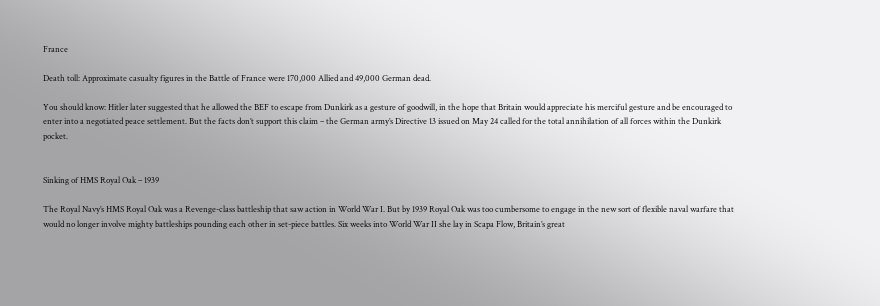France

Death toll: Approximate casualty figures in the Battle of France were 170,000 Allied and 49,000 German dead.

You should know: Hitler later suggested that he allowed the BEF to escape from Dunkirk as a gesture of goodwill, in the hope that Britain would appreciate his merciful gesture and be encouraged to enter into a negotiated peace settlement. But the facts don’t support this claim – the German army’s Directive 13 issued on May 24 called for the total annihilation of all forces within the Dunkirk pocket.


Sinking of HMS Royal Oak – 1939

The Royal Navy’s HMS Royal Oak was a Revenge-class battleship that saw action in World War I. But by 1939 Royal Oak was too cumbersome to engage in the new sort of flexible naval warfare that would no longer involve mighty battleships pounding each other in set-piece battles. Six weeks into World War II she lay in Scapa Flow, Britain’s great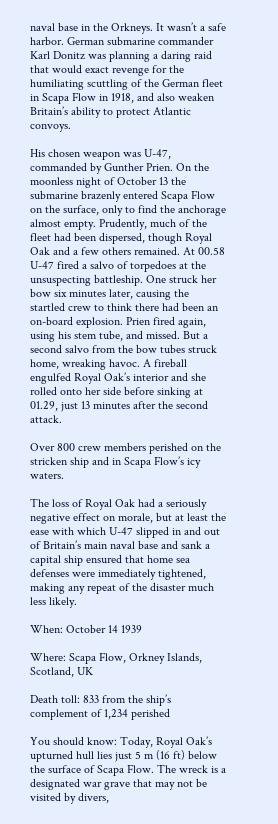naval base in the Orkneys. It wasn’t a safe harbor. German submarine commander Karl Donitz was planning a daring raid that would exact revenge for the humiliating scuttling of the German fleet in Scapa Flow in 1918, and also weaken Britain’s ability to protect Atlantic convoys.

His chosen weapon was U-47, commanded by Gunther Prien. On the moonless night of October 13 the submarine brazenly entered Scapa Flow on the surface, only to find the anchorage almost empty. Prudently, much of the fleet had been dispersed, though Royal Oak and a few others remained. At 00.58 U-47 fired a salvo of torpedoes at the unsuspecting battleship. One struck her bow six minutes later, causing the startled crew to think there had been an on-board explosion. Prien fired again, using his stem tube, and missed. But a second salvo from the bow tubes struck home, wreaking havoc. A fireball engulfed Royal Oak’s interior and she rolled onto her side before sinking at 01.29, just 13 minutes after the second attack.

Over 800 crew members perished on the stricken ship and in Scapa Flow’s icy waters.

The loss of Royal Oak had a seriously negative effect on morale, but at least the ease with which U-47 slipped in and out of Britain’s main naval base and sank a capital ship ensured that home sea defenses were immediately tightened, making any repeat of the disaster much less likely.

When: October 14 1939

Where: Scapa Flow, Orkney Islands, Scotland, UK

Death toll: 833 from the ship’s complement of 1,234 perished

You should know: Today, Royal Oak’s upturned hull lies just 5 m (16 ft) below the surface of Scapa Flow. The wreck is a designated war grave that may not be visited by divers,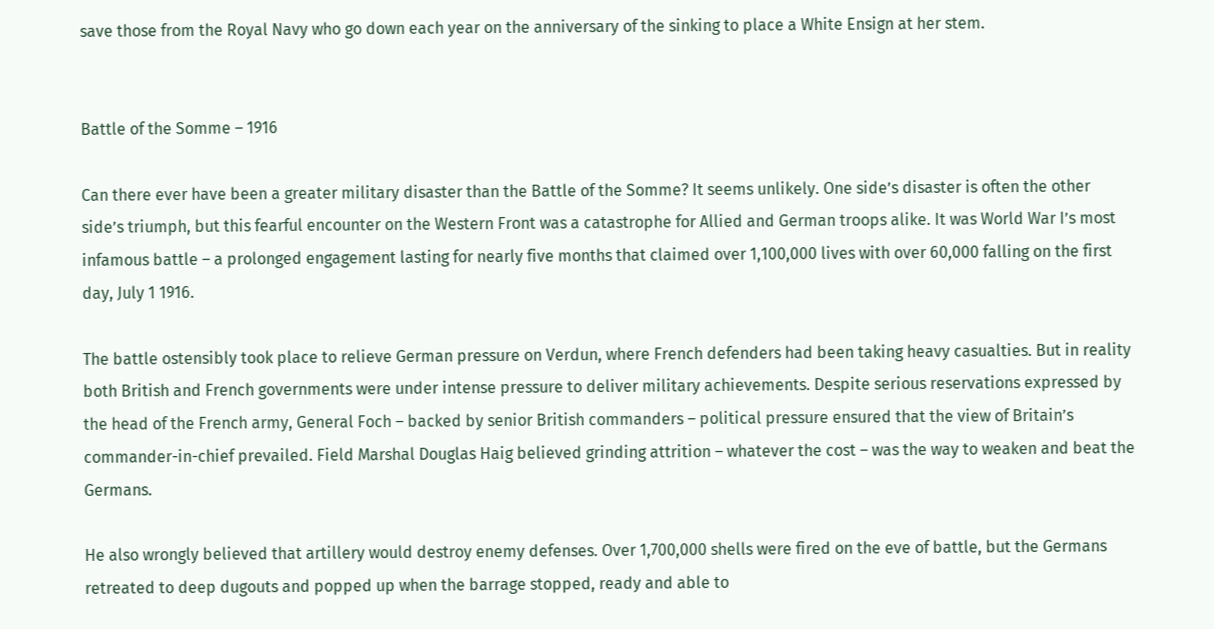save those from the Royal Navy who go down each year on the anniversary of the sinking to place a White Ensign at her stem.


Battle of the Somme – 1916

Can there ever have been a greater military disaster than the Battle of the Somme? It seems unlikely. One side’s disaster is often the other side’s triumph, but this fearful encounter on the Western Front was a catastrophe for Allied and German troops alike. It was World War I’s most infamous battle – a prolonged engagement lasting for nearly five months that claimed over 1,100,000 lives with over 60,000 falling on the first day, July 1 1916.

The battle ostensibly took place to relieve German pressure on Verdun, where French defenders had been taking heavy casualties. But in reality both British and French governments were under intense pressure to deliver military achievements. Despite serious reservations expressed by the head of the French army, General Foch – backed by senior British commanders – political pressure ensured that the view of Britain’s commander-in-chief prevailed. Field Marshal Douglas Haig believed grinding attrition – whatever the cost – was the way to weaken and beat the Germans.

He also wrongly believed that artillery would destroy enemy defenses. Over 1,700,000 shells were fired on the eve of battle, but the Germans retreated to deep dugouts and popped up when the barrage stopped, ready and able to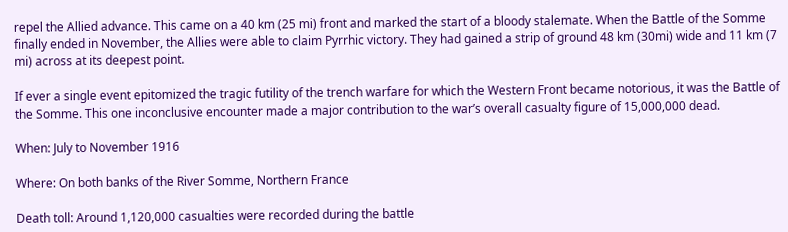repel the Allied advance. This came on a 40 km (25 mi) front and marked the start of a bloody stalemate. When the Battle of the Somme finally ended in November, the Allies were able to claim Pyrrhic victory. They had gained a strip of ground 48 km (30mi) wide and 11 km (7 mi) across at its deepest point.

If ever a single event epitomized the tragic futility of the trench warfare for which the Western Front became notorious, it was the Battle of the Somme. This one inconclusive encounter made a major contribution to the war’s overall casualty figure of 15,000,000 dead.

When: July to November 1916

Where: On both banks of the River Somme, Northern France

Death toll: Around 1,120,000 casualties were recorded during the battle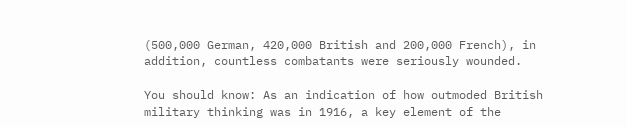(500,000 German, 420,000 British and 200,000 French), in addition, countless combatants were seriously wounded.

You should know: As an indication of how outmoded British military thinking was in 1916, a key element of the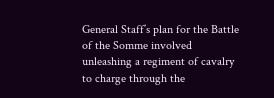General Staff’s plan for the Battle of the Somme involved unleashing a regiment of cavalry to charge through the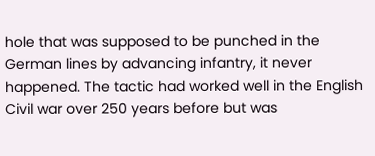hole that was supposed to be punched in the German lines by advancing infantry, it never happened. The tactic had worked well in the English Civil war over 250 years before but was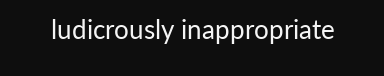ludicrously inappropriate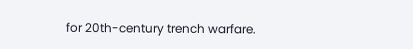for 20th-century trench warfare.